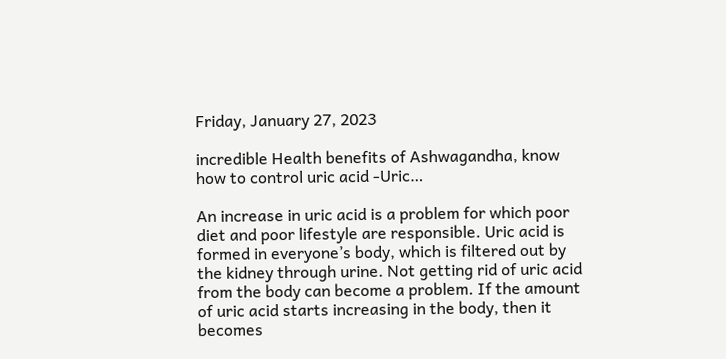Friday, January 27, 2023

incredible Health benefits of Ashwagandha, know how to control uric acid -Uric…

An increase in uric acid is a problem for which poor diet and poor lifestyle are responsible. Uric acid is formed in everyone’s body, which is filtered out by the kidney through urine. Not getting rid of uric acid from the body can become a problem. If the amount of uric acid starts increasing in the body, then it becomes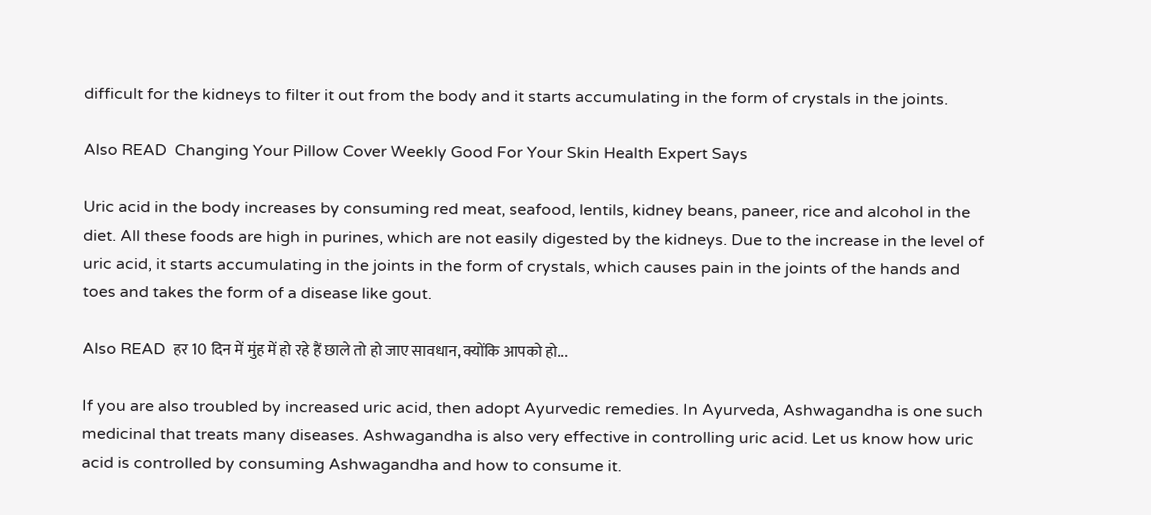difficult for the kidneys to filter it out from the body and it starts accumulating in the form of crystals in the joints.

Also READ  Changing Your Pillow Cover Weekly Good For Your Skin Health Expert Says

Uric acid in the body increases by consuming red meat, seafood, lentils, kidney beans, paneer, rice and alcohol in the diet. All these foods are high in purines, which are not easily digested by the kidneys. Due to the increase in the level of uric acid, it starts accumulating in the joints in the form of crystals, which causes pain in the joints of the hands and toes and takes the form of a disease like gout.

Also READ  हर 10 दिन में मुंह में हो रहे हैं छाले तो हो जाए सावधान, क्योंकि आपको हो...

If you are also troubled by increased uric acid, then adopt Ayurvedic remedies. In Ayurveda, Ashwagandha is one such medicinal that treats many diseases. Ashwagandha is also very effective in controlling uric acid. Let us know how uric acid is controlled by consuming Ashwagandha and how to consume it.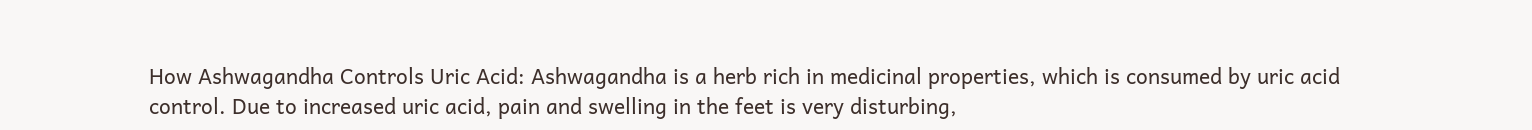How Ashwagandha Controls Uric Acid: Ashwagandha is a herb rich in medicinal properties, which is consumed by uric acid control. Due to increased uric acid, pain and swelling in the feet is very disturbing,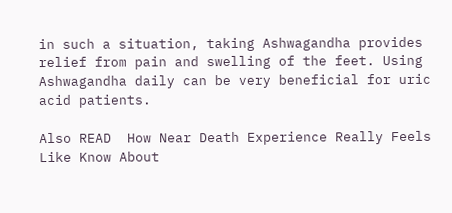in such a situation, taking Ashwagandha provides relief from pain and swelling of the feet. Using Ashwagandha daily can be very beneficial for uric acid patients.

Also READ  How Near Death Experience Really Feels Like Know About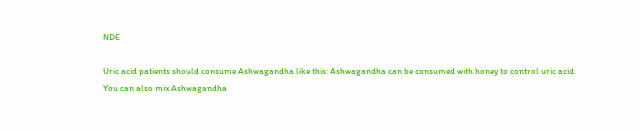NDE

Uric acid patients should consume Ashwagandha like this: Ashwagandha can be consumed with honey to control uric acid.
You can also mix Ashwagandha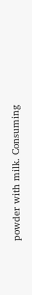powder with milk. Consuming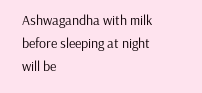Ashwagandha with milk before sleeping at night will be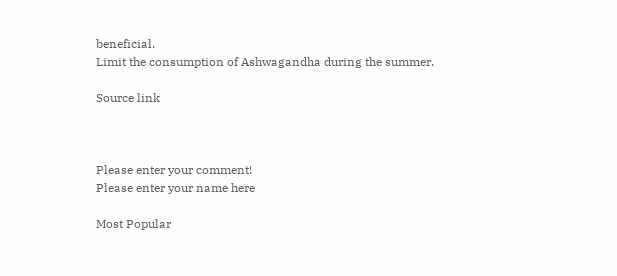beneficial.
Limit the consumption of Ashwagandha during the summer.

Source link



Please enter your comment!
Please enter your name here

Most Popular